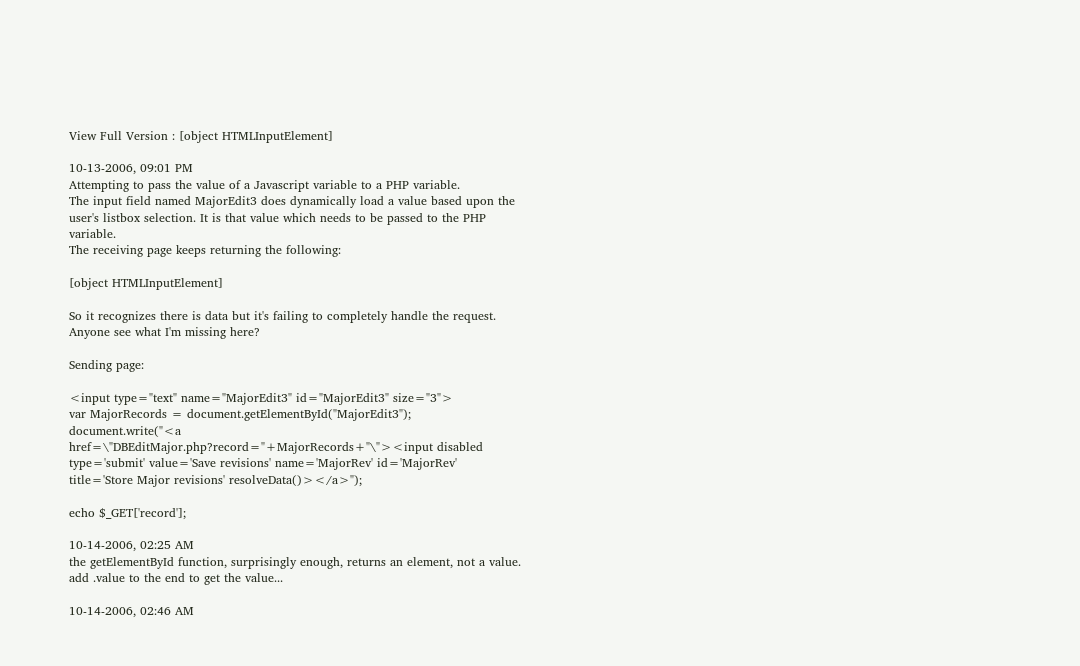View Full Version : [object HTMLInputElement]

10-13-2006, 09:01 PM
Attempting to pass the value of a Javascript variable to a PHP variable.
The input field named MajorEdit3 does dynamically load a value based upon the user's listbox selection. It is that value which needs to be passed to the PHP variable.
The receiving page keeps returning the following:

[object HTMLInputElement]

So it recognizes there is data but it's failing to completely handle the request.
Anyone see what I'm missing here?

Sending page:

<input type="text" name="MajorEdit3" id="MajorEdit3" size="3">
var MajorRecords = document.getElementById("MajorEdit3");
document.write("<a href=\"DBEditMajor.php?record="+MajorRecords+"\"><input disabled type='submit' value='Save revisions' name='MajorRev' id='MajorRev' title='Store Major revisions' resolveData()></a>");

echo $_GET['record'];

10-14-2006, 02:25 AM
the getElementById function, surprisingly enough, returns an element, not a value.
add .value to the end to get the value...

10-14-2006, 02:46 AM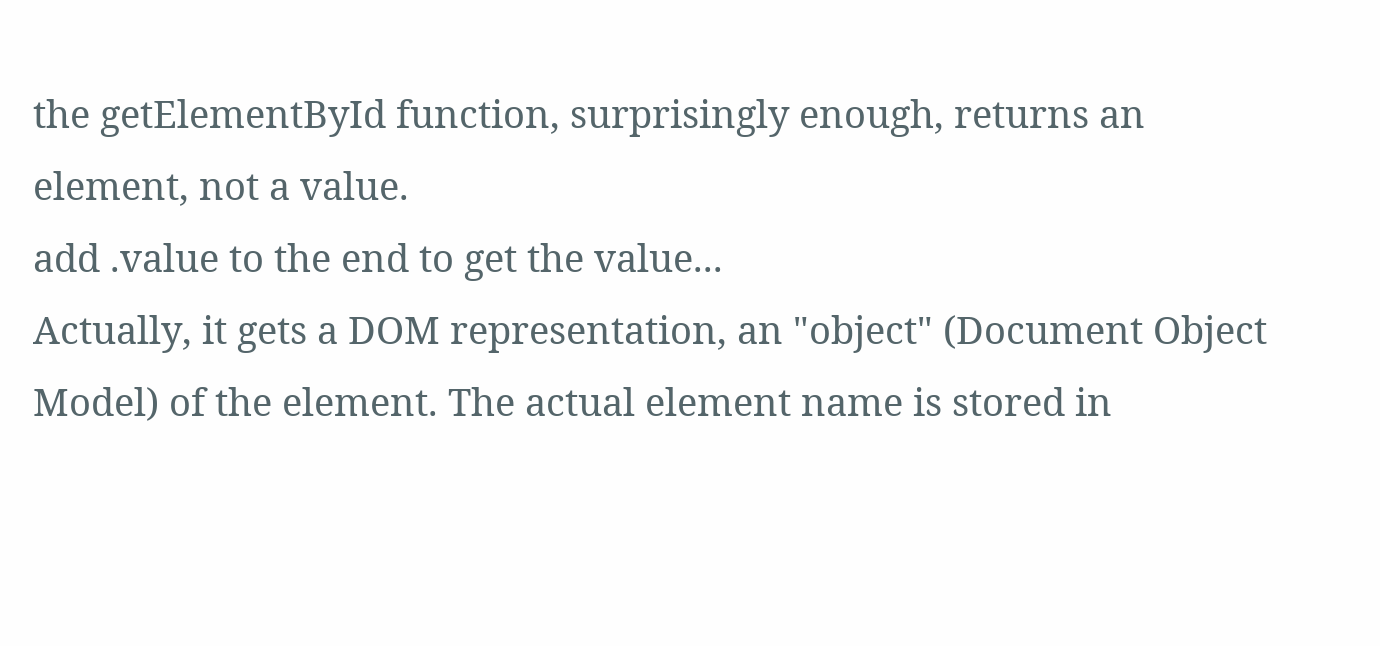the getElementById function, surprisingly enough, returns an element, not a value.
add .value to the end to get the value...
Actually, it gets a DOM representation, an "object" (Document Object Model) of the element. The actual element name is stored in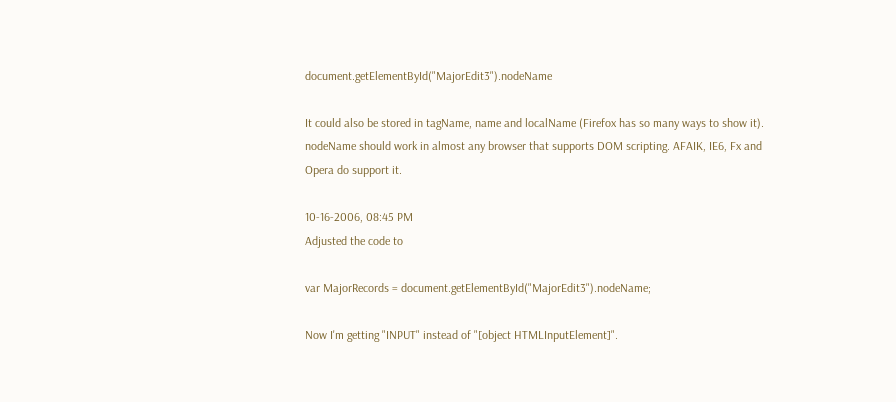document.getElementById("MajorEdit3").nodeName

It could also be stored in tagName, name and localName (Firefox has so many ways to show it). nodeName should work in almost any browser that supports DOM scripting. AFAIK, IE6, Fx and Opera do support it.

10-16-2006, 08:45 PM
Adjusted the code to

var MajorRecords = document.getElementById("MajorEdit3").nodeName;

Now I'm getting "INPUT" instead of "[object HTMLInputElement]".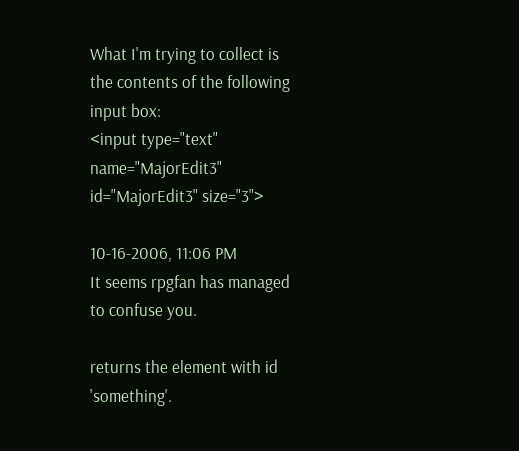What I'm trying to collect is the contents of the following input box:
<input type="text" name="MajorEdit3" id="MajorEdit3" size="3">

10-16-2006, 11:06 PM
It seems rpgfan has managed to confuse you.

returns the element with id 'something'.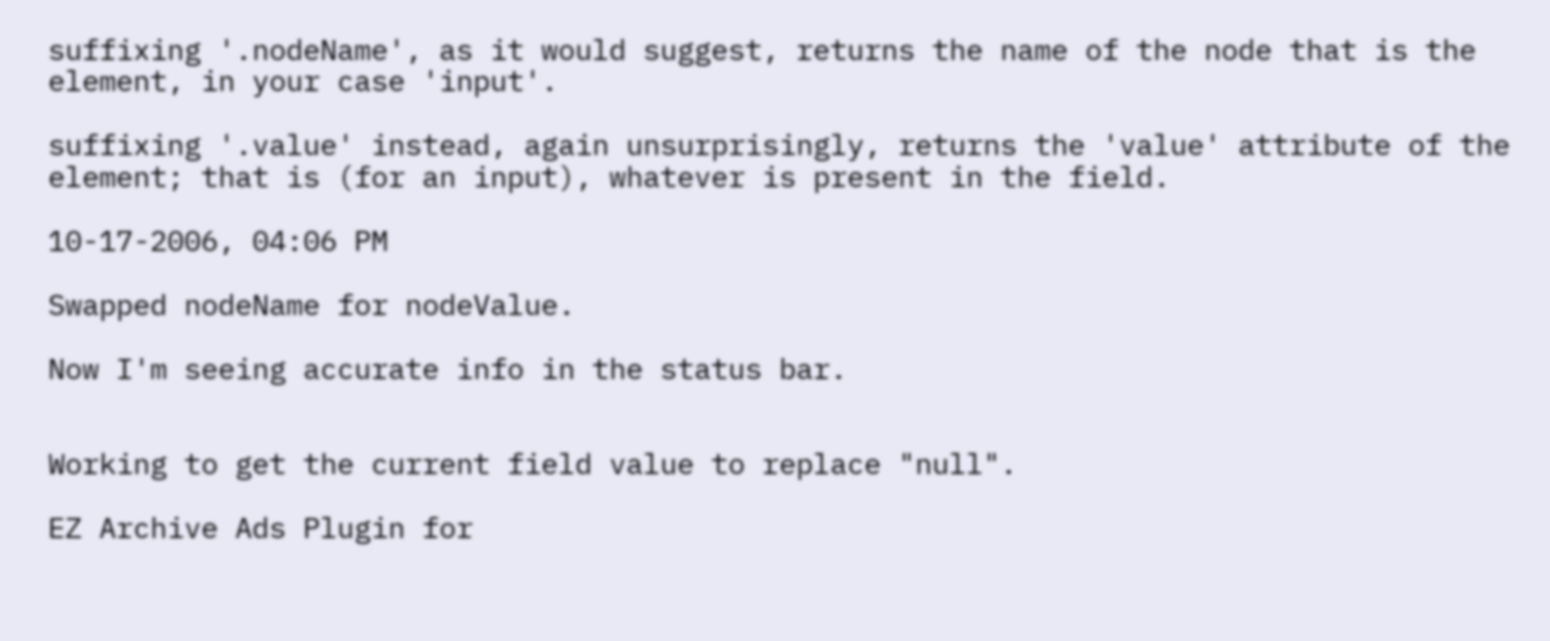suffixing '.nodeName', as it would suggest, returns the name of the node that is the element, in your case 'input'.

suffixing '.value' instead, again unsurprisingly, returns the 'value' attribute of the element; that is (for an input), whatever is present in the field.

10-17-2006, 04:06 PM

Swapped nodeName for nodeValue.

Now I'm seeing accurate info in the status bar.


Working to get the current field value to replace "null".

EZ Archive Ads Plugin for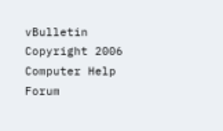vBulletin Copyright 2006 Computer Help Forum